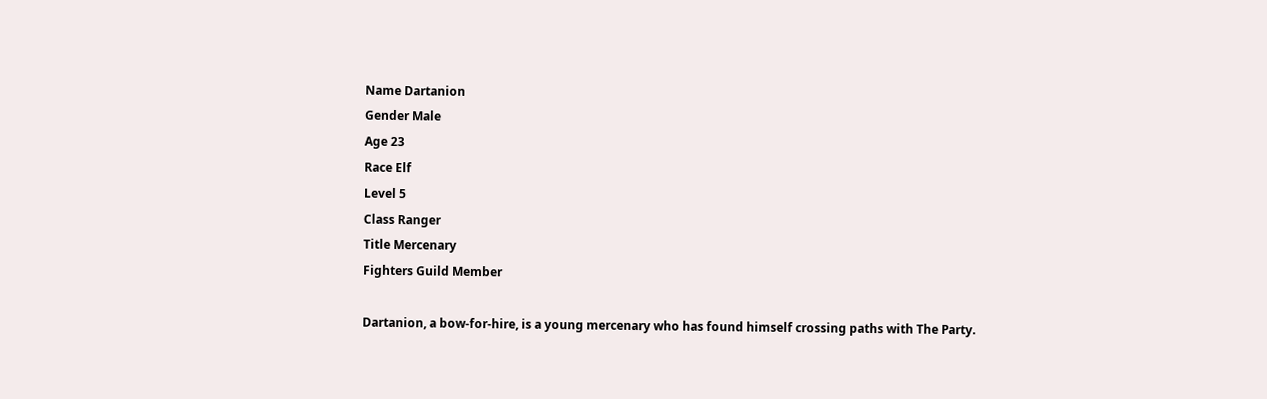Name Dartanion
Gender Male
Age 23
Race Elf
Level 5
Class Ranger
Title Mercenary
Fighters Guild Member

Dartanion, a bow-for-hire, is a young mercenary who has found himself crossing paths with The Party.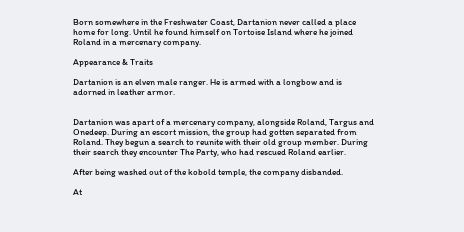Born somewhere in the Freshwater Coast, Dartanion never called a place home for long. Until he found himself on Tortoise Island where he joined Roland in a mercenary company.

Appearance & Traits

Dartanion is an elven male ranger. He is armed with a longbow and is adorned in leather armor.


Dartanion was apart of a mercenary company, alongside Roland, Targus and Onedeep. During an escort mission, the group had gotten separated from Roland. They begun a search to reunite with their old group member. During their search they encounter The Party, who had rescued Roland earlier.

After being washed out of the kobold temple, the company disbanded.

At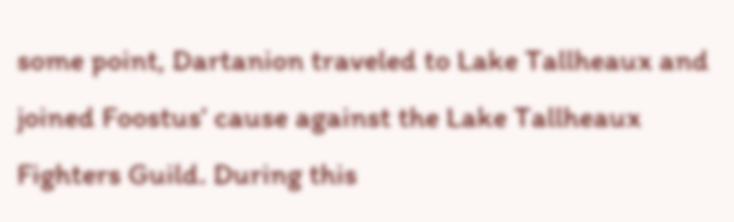some point, Dartanion traveled to Lake Tallheaux and joined Foostus’ cause against the Lake Tallheaux Fighters Guild. During this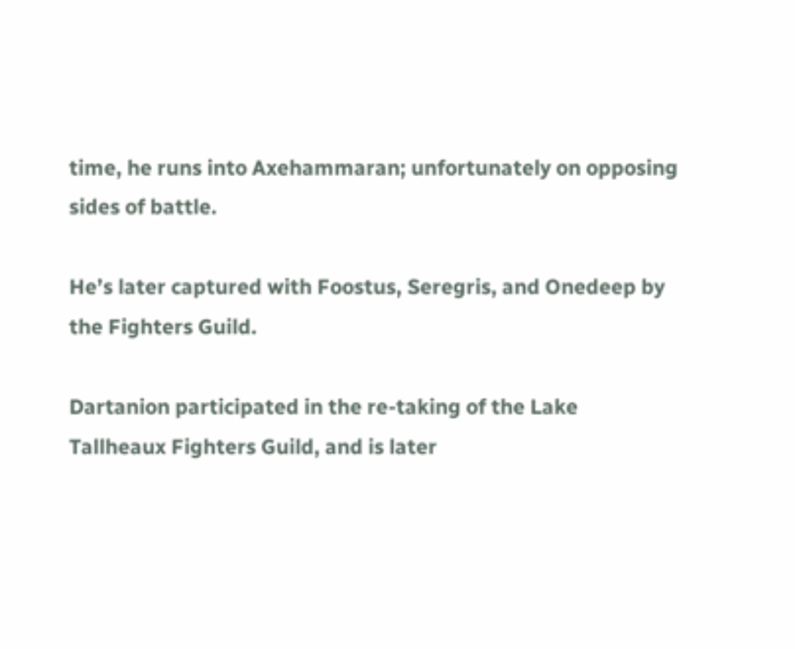time, he runs into Axehammaran; unfortunately on opposing sides of battle.

He’s later captured with Foostus, Seregris, and Onedeep by the Fighters Guild.

Dartanion participated in the re-taking of the Lake Tallheaux Fighters Guild, and is later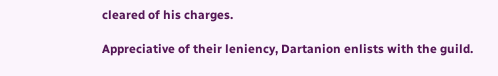cleared of his charges.

Appreciative of their leniency, Dartanion enlists with the guild.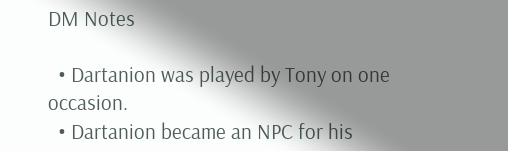DM Notes

  • Dartanion was played by Tony on one occasion.
  • Dartanion became an NPC for his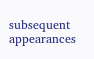subsequent appearances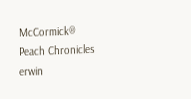McCormick® Peach Chronicles erwin